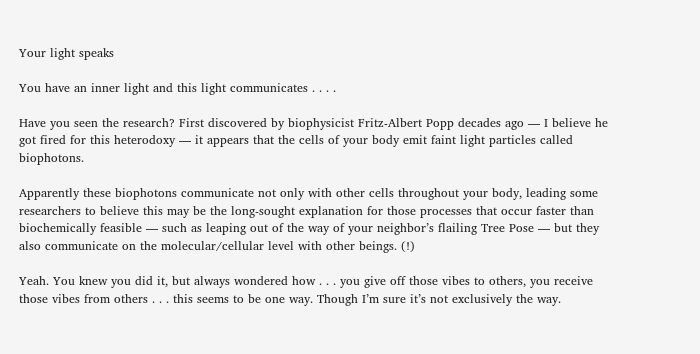Your light speaks

You have an inner light and this light communicates . . . .

Have you seen the research? First discovered by biophysicist Fritz-Albert Popp decades ago — I believe he got fired for this heterodoxy — it appears that the cells of your body emit faint light particles called biophotons.

Apparently these biophotons communicate not only with other cells throughout your body, leading some researchers to believe this may be the long-sought explanation for those processes that occur faster than biochemically feasible — such as leaping out of the way of your neighbor’s flailing Tree Pose — but they also communicate on the molecular/cellular level with other beings. (!)

Yeah. You knew you did it, but always wondered how . . . you give off those vibes to others, you receive those vibes from others . . . this seems to be one way. Though I’m sure it’s not exclusively the way.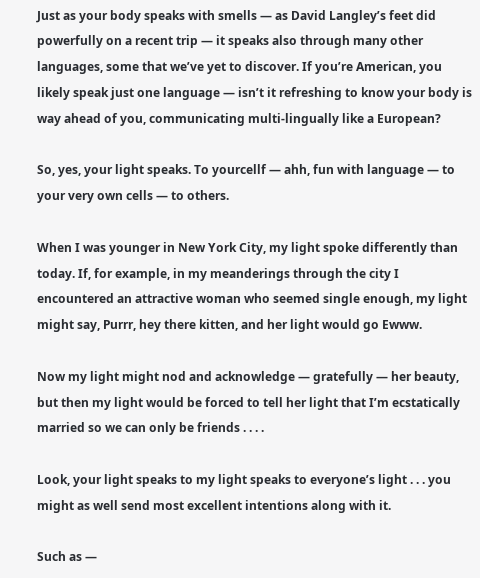Just as your body speaks with smells — as David Langley’s feet did powerfully on a recent trip — it speaks also through many other languages, some that we’ve yet to discover. If you’re American, you likely speak just one language — isn’t it refreshing to know your body is way ahead of you, communicating multi-lingually like a European?

So, yes, your light speaks. To yourcellf — ahh, fun with language — to your very own cells — to others.

When I was younger in New York City, my light spoke differently than today. If, for example, in my meanderings through the city I encountered an attractive woman who seemed single enough, my light might say, Purrr, hey there kitten, and her light would go Ewww.

Now my light might nod and acknowledge — gratefully — her beauty, but then my light would be forced to tell her light that I’m ecstatically married so we can only be friends . . . .

Look, your light speaks to my light speaks to everyone’s light . . . you might as well send most excellent intentions along with it.

Such as —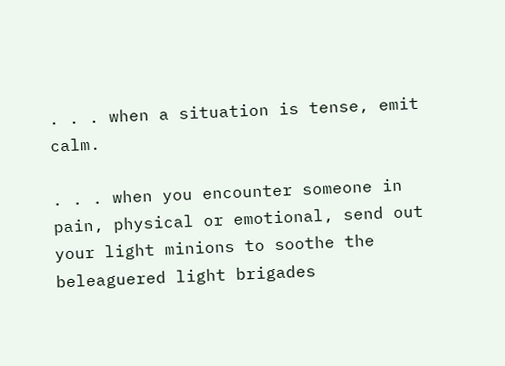. . . when a situation is tense, emit calm.

. . . when you encounter someone in pain, physical or emotional, send out your light minions to soothe the beleaguered light brigades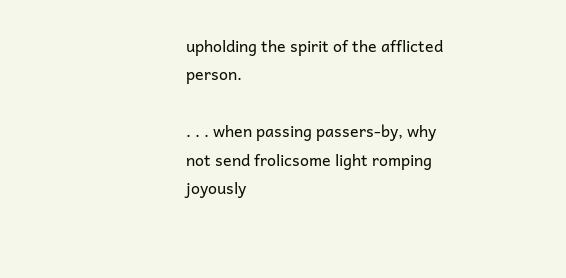upholding the spirit of the afflicted person.

. . . when passing passers-by, why not send frolicsome light romping joyously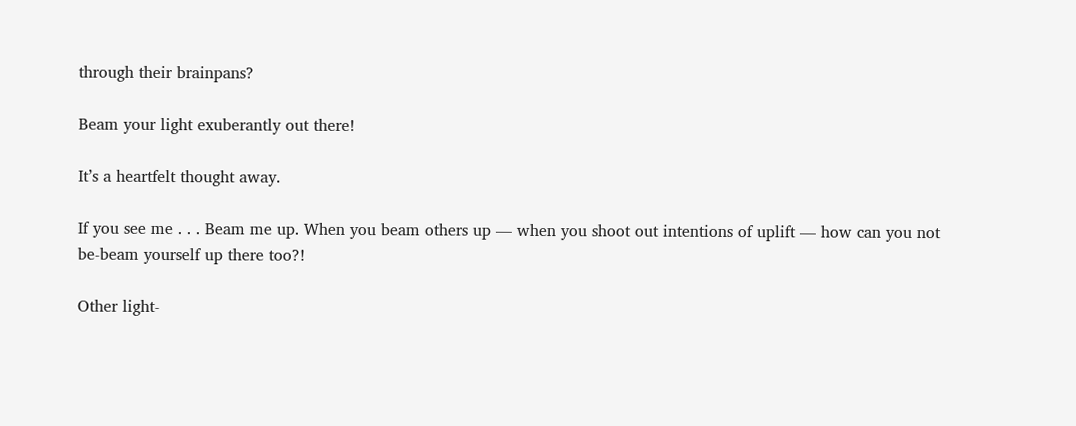through their brainpans?

Beam your light exuberantly out there!

It’s a heartfelt thought away.

If you see me . . . Beam me up. When you beam others up — when you shoot out intentions of uplift — how can you not be-beam yourself up there too?!

Other light-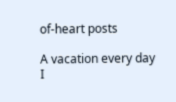of-heart posts

A vacation every day
I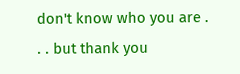don't know who you are . . . but thank you